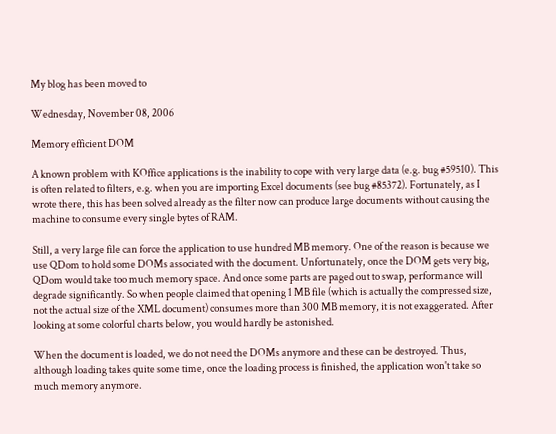My blog has been moved to

Wednesday, November 08, 2006

Memory efficient DOM

A known problem with KOffice applications is the inability to cope with very large data (e.g. bug #59510). This is often related to filters, e.g. when you are importing Excel documents (see bug #85372). Fortunately, as I wrote there, this has been solved already as the filter now can produce large documents without causing the machine to consume every single bytes of RAM.

Still, a very large file can force the application to use hundred MB memory. One of the reason is because we use QDom to hold some DOMs associated with the document. Unfortunately, once the DOM gets very big, QDom would take too much memory space. And once some parts are paged out to swap, performance will degrade significantly. So when people claimed that opening 1 MB file (which is actually the compressed size, not the actual size of the XML document) consumes more than 300 MB memory, it is not exaggerated. After looking at some colorful charts below, you would hardly be astonished.

When the document is loaded, we do not need the DOMs anymore and these can be destroyed. Thus, although loading takes quite some time, once the loading process is finished, the application won't take so much memory anymore.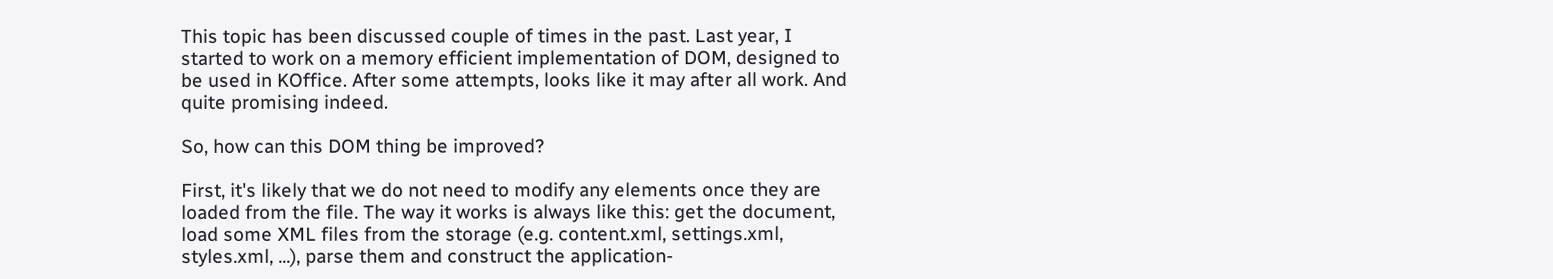This topic has been discussed couple of times in the past. Last year, I started to work on a memory efficient implementation of DOM, designed to be used in KOffice. After some attempts, looks like it may after all work. And quite promising indeed.

So, how can this DOM thing be improved?

First, it's likely that we do not need to modify any elements once they are loaded from the file. The way it works is always like this: get the document, load some XML files from the storage (e.g. content.xml, settings.xml, styles.xml, ...), parse them and construct the application-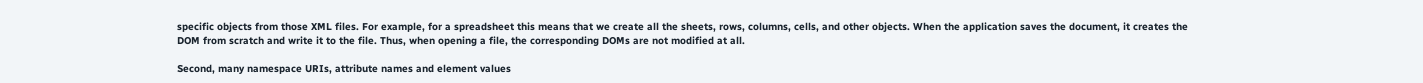specific objects from those XML files. For example, for a spreadsheet this means that we create all the sheets, rows, columns, cells, and other objects. When the application saves the document, it creates the DOM from scratch and write it to the file. Thus, when opening a file, the corresponding DOMs are not modified at all.

Second, many namespace URIs, attribute names and element values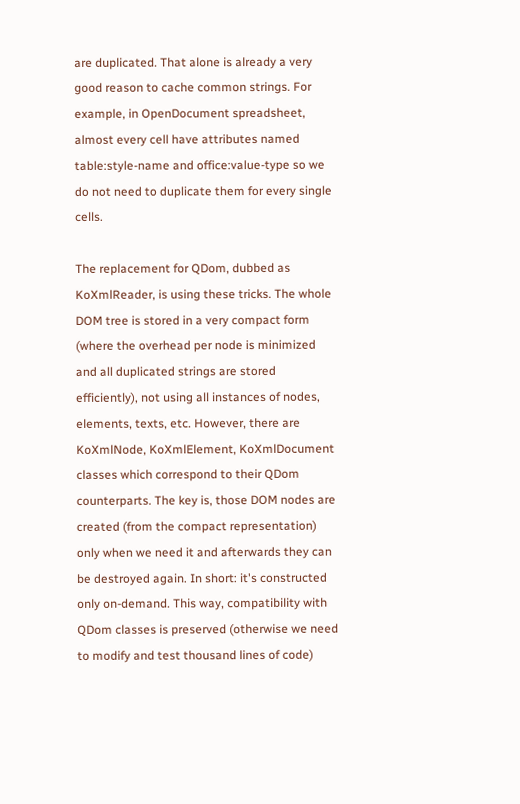are duplicated. That alone is already a very good reason to cache common strings. For example, in OpenDocument spreadsheet, almost every cell have attributes named table:style-name and office:value-type so we do not need to duplicate them for every single cells.

The replacement for QDom, dubbed as KoXmlReader, is using these tricks. The whole DOM tree is stored in a very compact form (where the overhead per node is minimized and all duplicated strings are stored efficiently), not using all instances of nodes, elements, texts, etc. However, there are KoXmlNode, KoXmlElement, KoXmlDocument classes which correspond to their QDom counterparts. The key is, those DOM nodes are created (from the compact representation) only when we need it and afterwards they can be destroyed again. In short: it's constructed only on-demand. This way, compatibility with QDom classes is preserved (otherwise we need to modify and test thousand lines of code)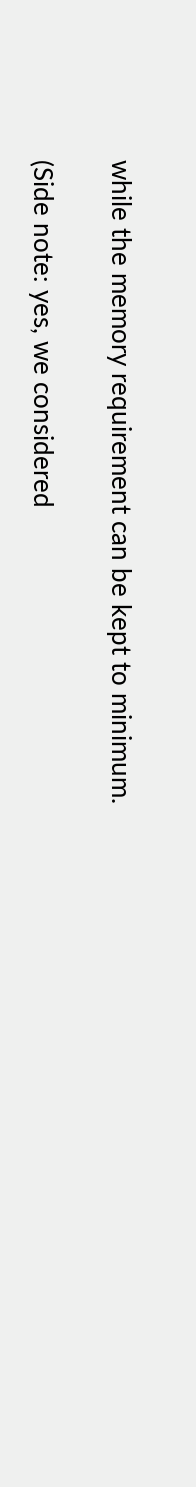while the memory requirement can be kept to minimum.

(Side note: yes, we considered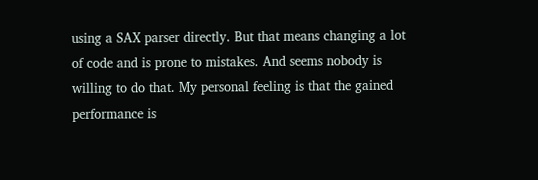using a SAX parser directly. But that means changing a lot of code and is prone to mistakes. And seems nobody is willing to do that. My personal feeling is that the gained performance is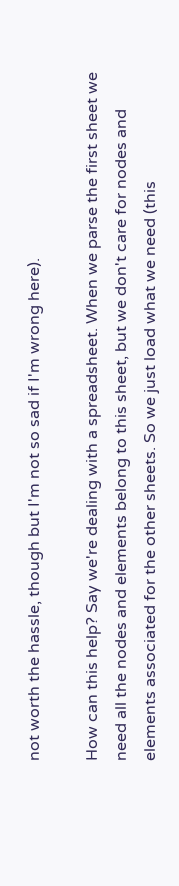not worth the hassle, though but I'm not so sad if I'm wrong here).

How can this help? Say we're dealing with a spreadsheet. When we parse the first sheet we need all the nodes and elements belong to this sheet, but we don't care for nodes and elements associated for the other sheets. So we just load what we need (this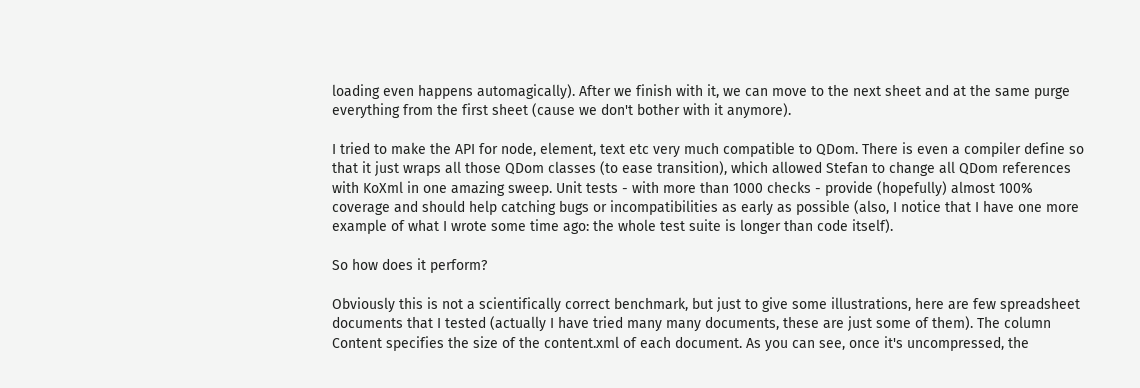loading even happens automagically). After we finish with it, we can move to the next sheet and at the same purge everything from the first sheet (cause we don't bother with it anymore).

I tried to make the API for node, element, text etc very much compatible to QDom. There is even a compiler define so that it just wraps all those QDom classes (to ease transition), which allowed Stefan to change all QDom references with KoXml in one amazing sweep. Unit tests - with more than 1000 checks - provide (hopefully) almost 100% coverage and should help catching bugs or incompatibilities as early as possible (also, I notice that I have one more example of what I wrote some time ago: the whole test suite is longer than code itself).

So how does it perform?

Obviously this is not a scientifically correct benchmark, but just to give some illustrations, here are few spreadsheet documents that I tested (actually I have tried many many documents, these are just some of them). The column Content specifies the size of the content.xml of each document. As you can see, once it's uncompressed, the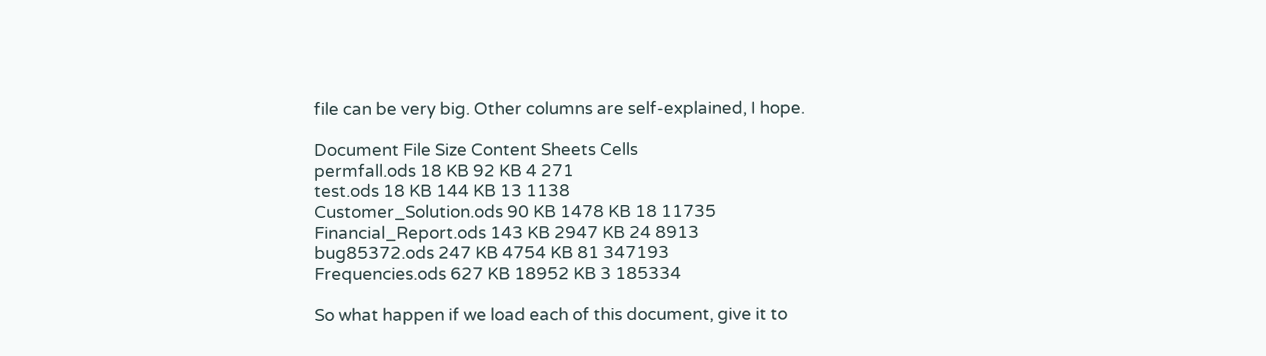file can be very big. Other columns are self-explained, I hope.

Document File Size Content Sheets Cells
permfall.ods 18 KB 92 KB 4 271
test.ods 18 KB 144 KB 13 1138
Customer_Solution.ods 90 KB 1478 KB 18 11735
Financial_Report.ods 143 KB 2947 KB 24 8913
bug85372.ods 247 KB 4754 KB 81 347193
Frequencies.ods 627 KB 18952 KB 3 185334

So what happen if we load each of this document, give it to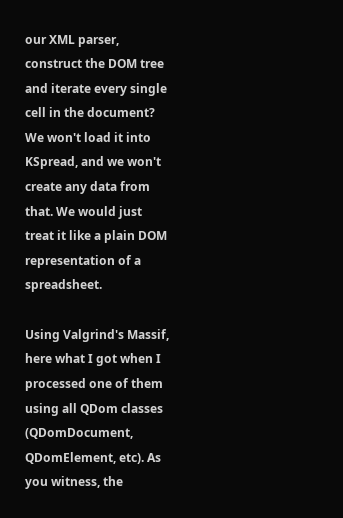our XML parser, construct the DOM tree and iterate every single cell in the document? We won't load it into KSpread, and we won't create any data from that. We would just treat it like a plain DOM representation of a spreadsheet.

Using Valgrind's Massif, here what I got when I processed one of them using all QDom classes (QDomDocument, QDomElement, etc). As you witness, the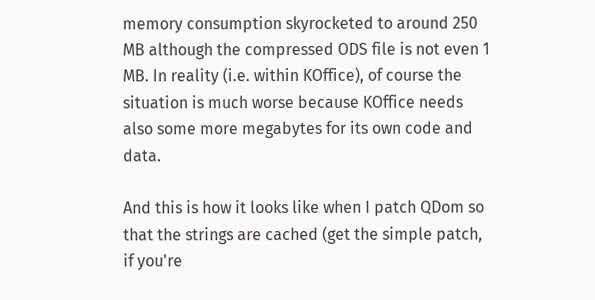memory consumption skyrocketed to around 250 MB although the compressed ODS file is not even 1 MB. In reality (i.e. within KOffice), of course the situation is much worse because KOffice needs also some more megabytes for its own code and data.

And this is how it looks like when I patch QDom so that the strings are cached (get the simple patch, if you're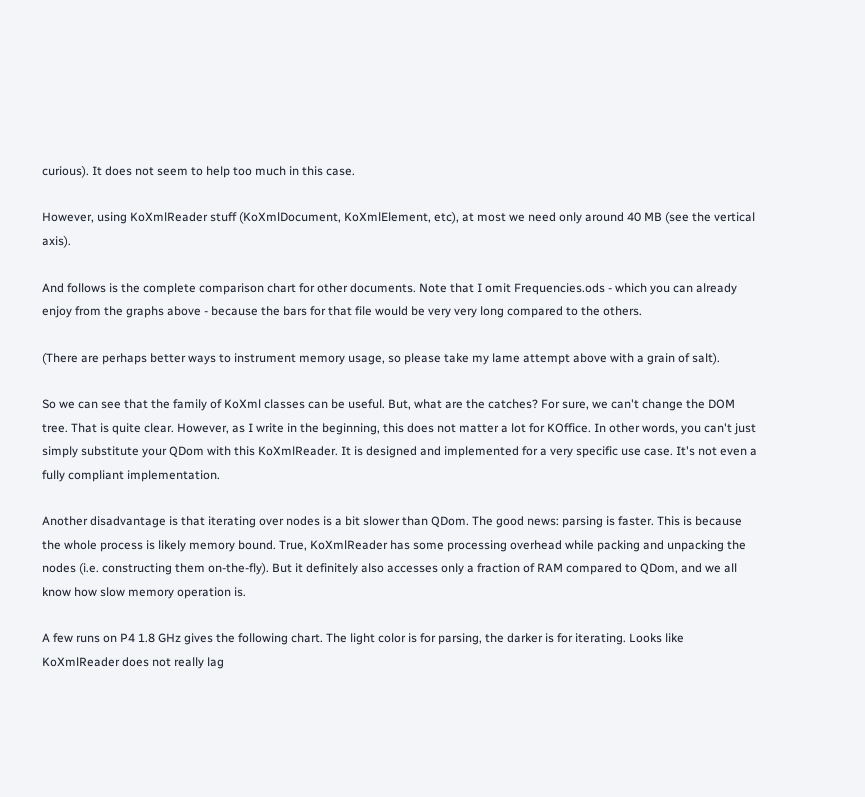curious). It does not seem to help too much in this case.

However, using KoXmlReader stuff (KoXmlDocument, KoXmlElement, etc), at most we need only around 40 MB (see the vertical axis).

And follows is the complete comparison chart for other documents. Note that I omit Frequencies.ods - which you can already enjoy from the graphs above - because the bars for that file would be very very long compared to the others.

(There are perhaps better ways to instrument memory usage, so please take my lame attempt above with a grain of salt).

So we can see that the family of KoXml classes can be useful. But, what are the catches? For sure, we can't change the DOM tree. That is quite clear. However, as I write in the beginning, this does not matter a lot for KOffice. In other words, you can't just simply substitute your QDom with this KoXmlReader. It is designed and implemented for a very specific use case. It's not even a fully compliant implementation.

Another disadvantage is that iterating over nodes is a bit slower than QDom. The good news: parsing is faster. This is because the whole process is likely memory bound. True, KoXmlReader has some processing overhead while packing and unpacking the nodes (i.e. constructing them on-the-fly). But it definitely also accesses only a fraction of RAM compared to QDom, and we all know how slow memory operation is.

A few runs on P4 1.8 GHz gives the following chart. The light color is for parsing, the darker is for iterating. Looks like KoXmlReader does not really lag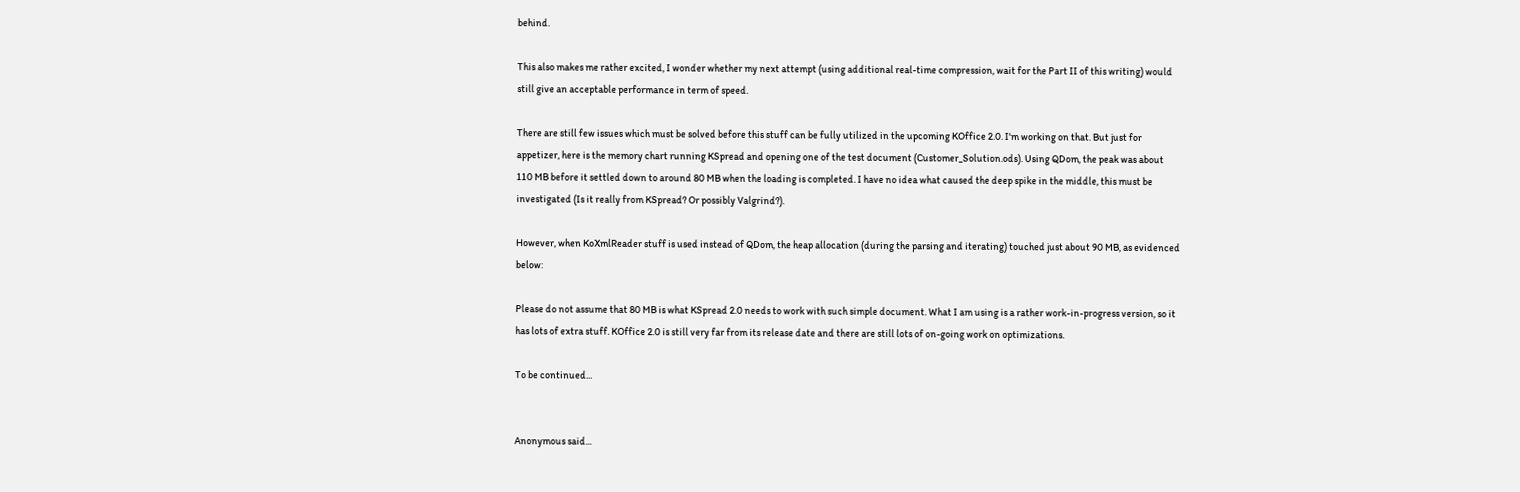behind.

This also makes me rather excited, I wonder whether my next attempt (using additional real-time compression, wait for the Part II of this writing) would still give an acceptable performance in term of speed.

There are still few issues which must be solved before this stuff can be fully utilized in the upcoming KOffice 2.0. I'm working on that. But just for appetizer, here is the memory chart running KSpread and opening one of the test document (Customer_Solution.ods). Using QDom, the peak was about 110 MB before it settled down to around 80 MB when the loading is completed. I have no idea what caused the deep spike in the middle, this must be investigated (Is it really from KSpread? Or possibly Valgrind?).

However, when KoXmlReader stuff is used instead of QDom, the heap allocation (during the parsing and iterating) touched just about 90 MB, as evidenced below:

Please do not assume that 80 MB is what KSpread 2.0 needs to work with such simple document. What I am using is a rather work-in-progress version, so it has lots of extra stuff. KOffice 2.0 is still very far from its release date and there are still lots of on-going work on optimizations.

To be continued...


Anonymous said...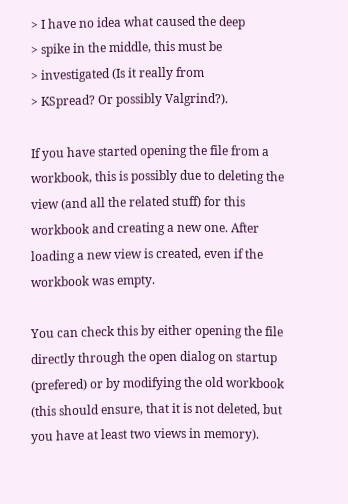> I have no idea what caused the deep
> spike in the middle, this must be
> investigated (Is it really from
> KSpread? Or possibly Valgrind?).

If you have started opening the file from a workbook, this is possibly due to deleting the view (and all the related stuff) for this workbook and creating a new one. After loading a new view is created, even if the workbook was empty.

You can check this by either opening the file directly through the open dialog on startup (prefered) or by modifying the old workbook (this should ensure, that it is not deleted, but you have at least two views in memory).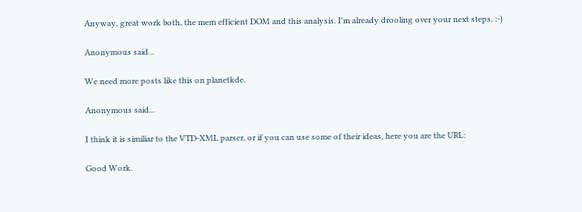Anyway, great work both, the mem efficient DOM and this analysis. I'm already drooling over your next steps. :-)

Anonymous said...

We need more posts like this on planetkde.

Anonymous said...

I think it is similiar to the VTD-XML parser, or if you can use some of their ideas, here you are the URL:

Good Work.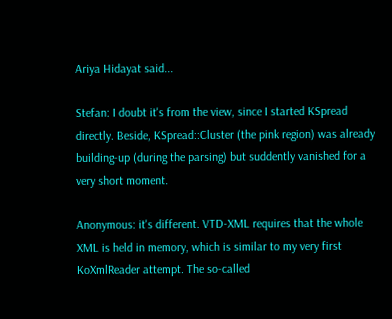Ariya Hidayat said...

Stefan: I doubt it's from the view, since I started KSpread directly. Beside, KSpread::Cluster (the pink region) was already building-up (during the parsing) but suddently vanished for a very short moment.

Anonymous: it's different. VTD-XML requires that the whole XML is held in memory, which is similar to my very first KoXmlReader attempt. The so-called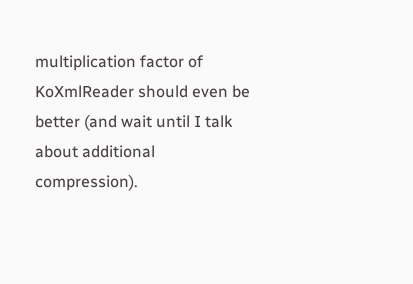multiplication factor of KoXmlReader should even be better (and wait until I talk about additional compression).